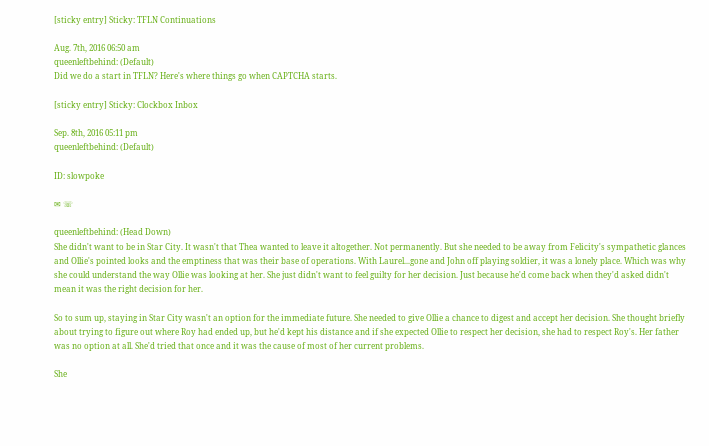[sticky entry] Sticky: TFLN Continuations

Aug. 7th, 2016 06:50 am
queenleftbehind: (Default)
Did we do a start in TFLN? Here's where things go when CAPTCHA starts.

[sticky entry] Sticky: Clockbox Inbox

Sep. 8th, 2016 05:11 pm
queenleftbehind: (Default)

ID: slowpoke

✉ ☏

queenleftbehind: (Head Down)
She didn't want to be in Star City. It wasn't that Thea wanted to leave it altogether. Not permanently. But she needed to be away from Felicity's sympathetic glances and Ollie's pointed looks and the emptiness that was their base of operations. With Laurel...gone and John off playing soldier, it was a lonely place. Which was why she could understand the way Ollie was looking at her. She just didn't want to feel guilty for her decision. Just because he'd come back when they'd asked didn't mean it was the right decision for her.

So to sum up, staying in Star City wasn't an option for the immediate future. She needed to give Ollie a chance to digest and accept her decision. She thought briefly about trying to figure out where Roy had ended up, but he'd kept his distance and if she expected Ollie to respect her decision, she had to respect Roy's. Her father was no option at all. She'd tried that once and it was the cause of most of her current problems.

She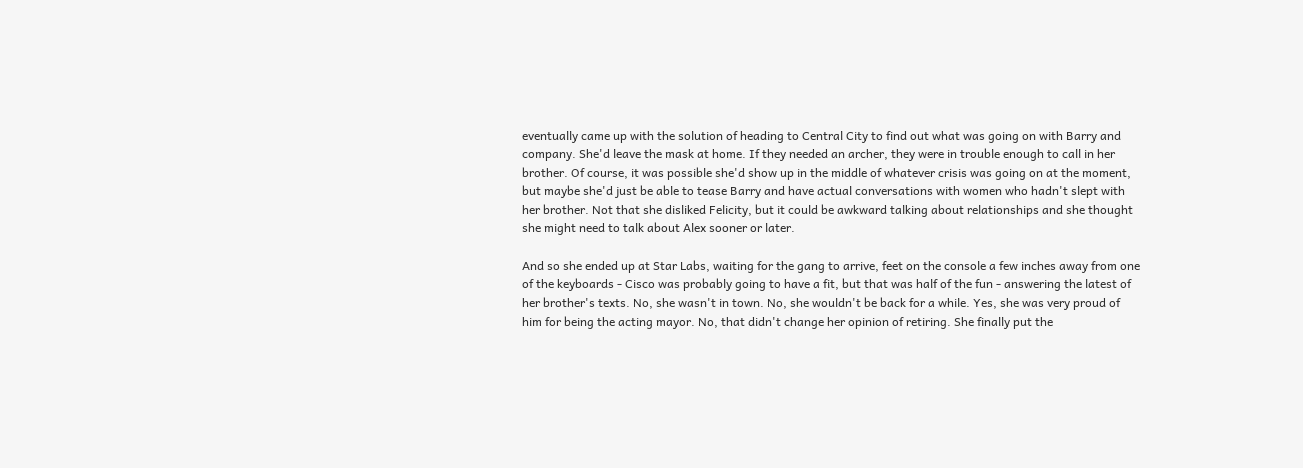eventually came up with the solution of heading to Central City to find out what was going on with Barry and company. She'd leave the mask at home. If they needed an archer, they were in trouble enough to call in her brother. Of course, it was possible she'd show up in the middle of whatever crisis was going on at the moment, but maybe she'd just be able to tease Barry and have actual conversations with women who hadn't slept with her brother. Not that she disliked Felicity, but it could be awkward talking about relationships and she thought she might need to talk about Alex sooner or later.

And so she ended up at Star Labs, waiting for the gang to arrive, feet on the console a few inches away from one of the keyboards - Cisco was probably going to have a fit, but that was half of the fun - answering the latest of her brother's texts. No, she wasn't in town. No, she wouldn't be back for a while. Yes, she was very proud of him for being the acting mayor. No, that didn't change her opinion of retiring. She finally put the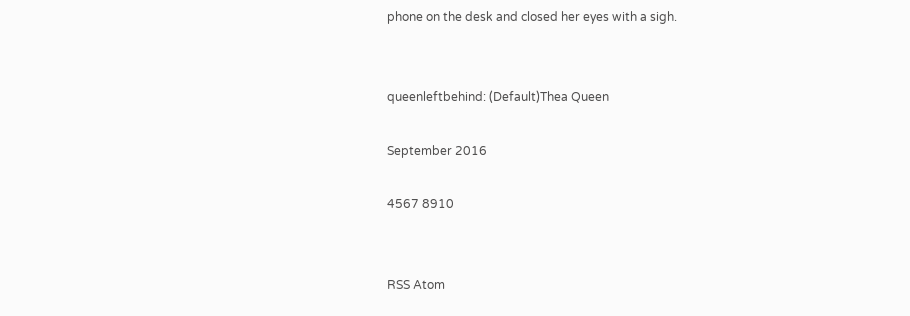phone on the desk and closed her eyes with a sigh.


queenleftbehind: (Default)Thea Queen

September 2016

4567 8910


RSS Atom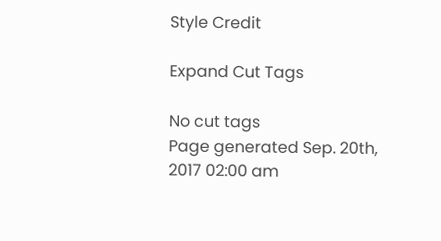Style Credit

Expand Cut Tags

No cut tags
Page generated Sep. 20th, 2017 02:00 am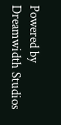Powered by Dreamwidth Studios